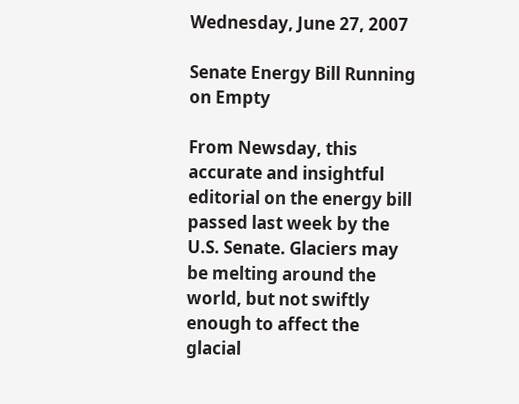Wednesday, June 27, 2007

Senate Energy Bill Running on Empty

From Newsday, this accurate and insightful editorial on the energy bill passed last week by the U.S. Senate. Glaciers may be melting around the world, but not swiftly enough to affect the glacial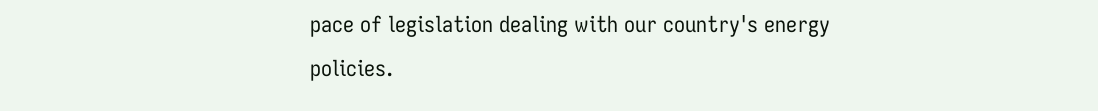pace of legislation dealing with our country's energy policies.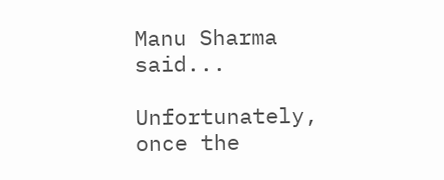Manu Sharma said...

Unfortunately, once the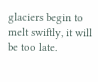glaciers begin to melt swiftly, it will be too late.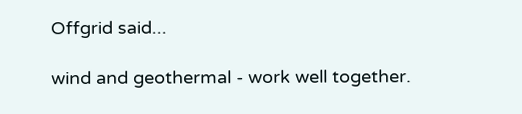Offgrid said...

wind and geothermal - work well together.